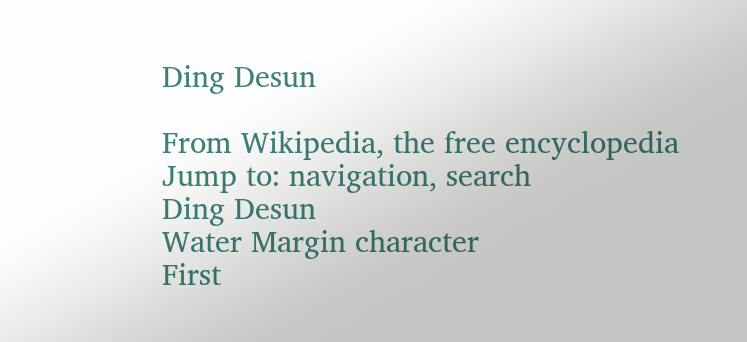Ding Desun

From Wikipedia, the free encyclopedia
Jump to: navigation, search
Ding Desun
Water Margin character
First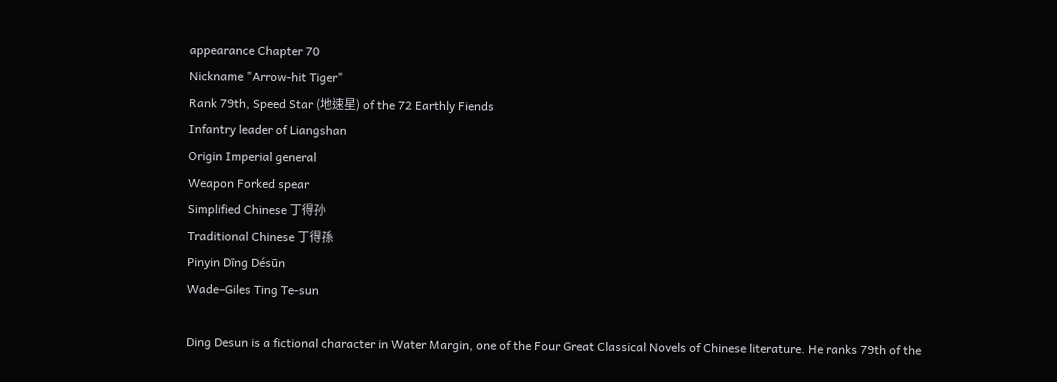appearance Chapter 70
Nickname "Arrow-hit Tiger"
Rank 79th, Speed Star (地速星) of the 72 Earthly Fiends
Infantry leader of Liangshan
Origin Imperial general
Weapon Forked spear
Simplified Chinese 丁得孙
Traditional Chinese 丁得孫
Pinyin Dīng Désūn
Wade–Giles Ting Te-sun

Ding Desun is a fictional character in Water Margin, one of the Four Great Classical Novels of Chinese literature. He ranks 79th of the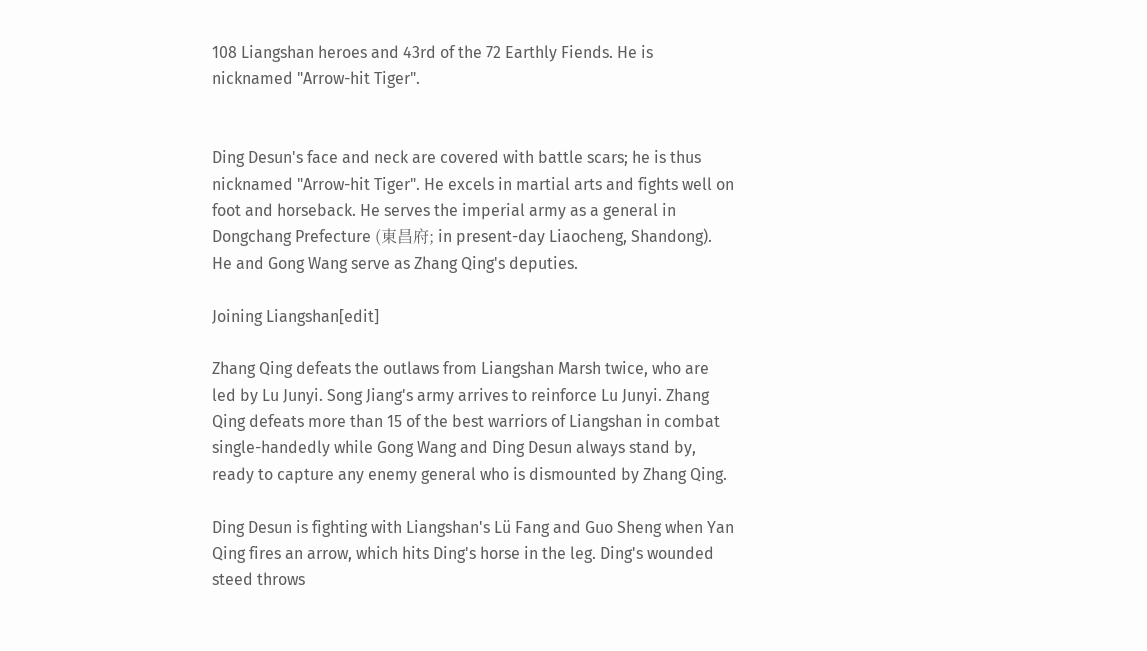108 Liangshan heroes and 43rd of the 72 Earthly Fiends. He is nicknamed "Arrow-hit Tiger".


Ding Desun's face and neck are covered with battle scars; he is thus nicknamed "Arrow-hit Tiger". He excels in martial arts and fights well on foot and horseback. He serves the imperial army as a general in Dongchang Prefecture (東昌府; in present-day Liaocheng, Shandong). He and Gong Wang serve as Zhang Qing's deputies.

Joining Liangshan[edit]

Zhang Qing defeats the outlaws from Liangshan Marsh twice, who are led by Lu Junyi. Song Jiang's army arrives to reinforce Lu Junyi. Zhang Qing defeats more than 15 of the best warriors of Liangshan in combat single-handedly while Gong Wang and Ding Desun always stand by, ready to capture any enemy general who is dismounted by Zhang Qing.

Ding Desun is fighting with Liangshan's Lü Fang and Guo Sheng when Yan Qing fires an arrow, which hits Ding's horse in the leg. Ding's wounded steed throws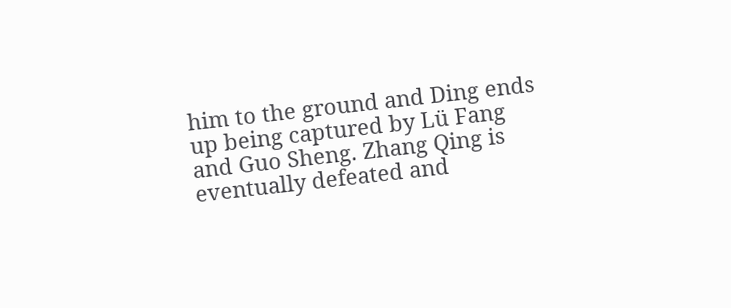him to the ground and Ding ends up being captured by Lü Fang and Guo Sheng. Zhang Qing is eventually defeated and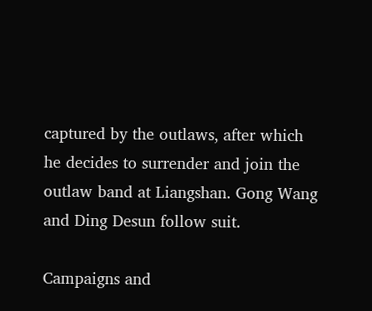captured by the outlaws, after which he decides to surrender and join the outlaw band at Liangshan. Gong Wang and Ding Desun follow suit.

Campaigns and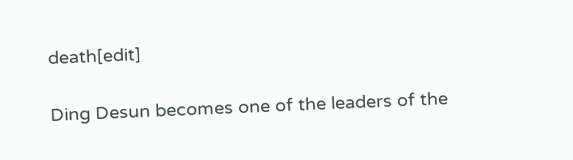death[edit]

Ding Desun becomes one of the leaders of the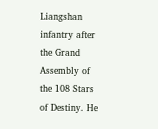Liangshan infantry after the Grand Assembly of the 108 Stars of Destiny. He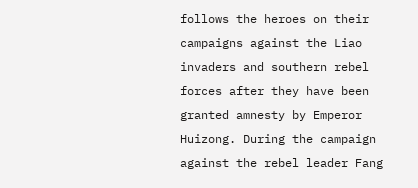follows the heroes on their campaigns against the Liao invaders and southern rebel forces after they have been granted amnesty by Emperor Huizong. During the campaign against the rebel leader Fang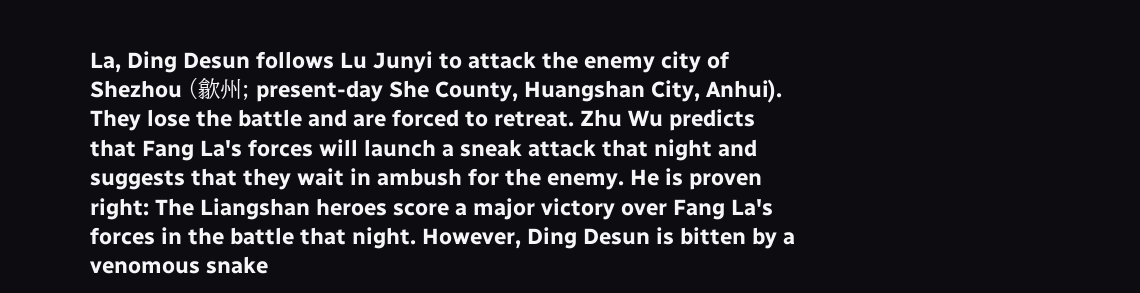La, Ding Desun follows Lu Junyi to attack the enemy city of Shezhou (歙州; present-day She County, Huangshan City, Anhui). They lose the battle and are forced to retreat. Zhu Wu predicts that Fang La's forces will launch a sneak attack that night and suggests that they wait in ambush for the enemy. He is proven right: The Liangshan heroes score a major victory over Fang La's forces in the battle that night. However, Ding Desun is bitten by a venomous snake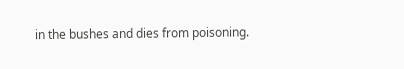in the bushes and dies from poisoning.